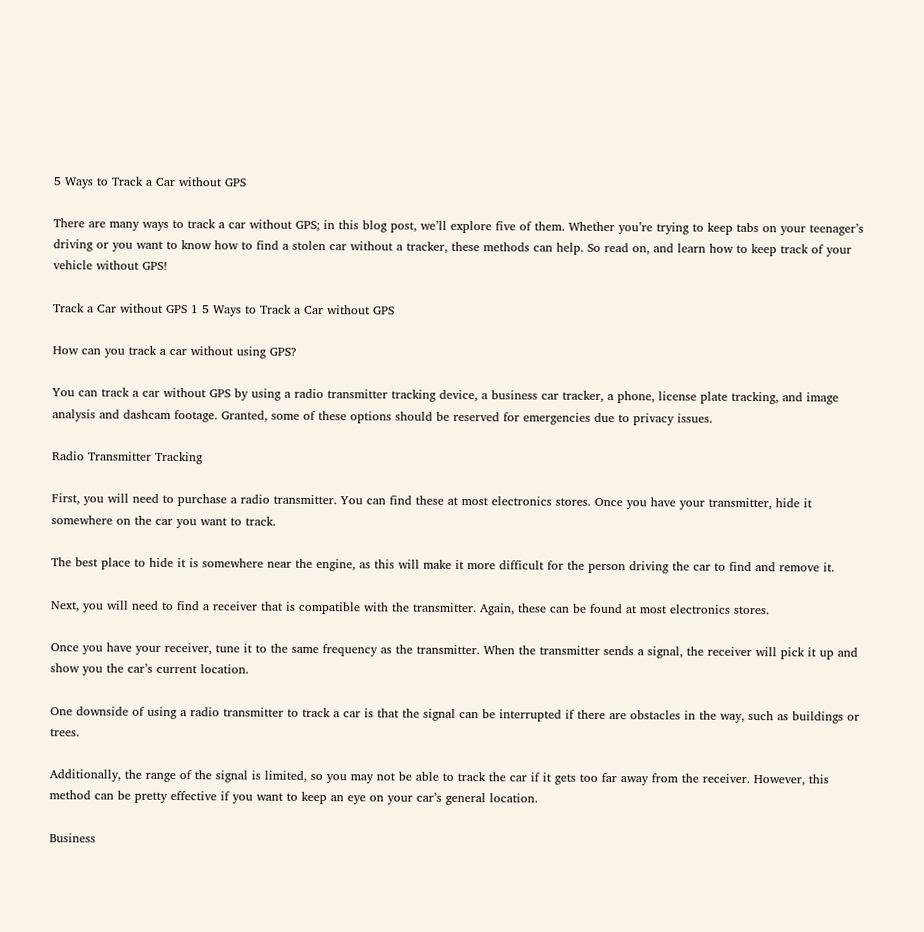5 Ways to Track a Car without GPS

There are many ways to track a car without GPS; in this blog post, we’ll explore five of them. Whether you’re trying to keep tabs on your teenager’s driving or you want to know how to find a stolen car without a tracker, these methods can help. So read on, and learn how to keep track of your vehicle without GPS!

Track a Car without GPS 1 5 Ways to Track a Car without GPS

How can you track a car without using GPS?

You can track a car without GPS by using a radio transmitter tracking device, a business car tracker, a phone, license plate tracking, and image analysis and dashcam footage. Granted, some of these options should be reserved for emergencies due to privacy issues.

Radio Transmitter Tracking

First, you will need to purchase a radio transmitter. You can find these at most electronics stores. Once you have your transmitter, hide it somewhere on the car you want to track.

The best place to hide it is somewhere near the engine, as this will make it more difficult for the person driving the car to find and remove it.

Next, you will need to find a receiver that is compatible with the transmitter. Again, these can be found at most electronics stores.

Once you have your receiver, tune it to the same frequency as the transmitter. When the transmitter sends a signal, the receiver will pick it up and show you the car’s current location.

One downside of using a radio transmitter to track a car is that the signal can be interrupted if there are obstacles in the way, such as buildings or trees.

Additionally, the range of the signal is limited, so you may not be able to track the car if it gets too far away from the receiver. However, this method can be pretty effective if you want to keep an eye on your car’s general location.

Business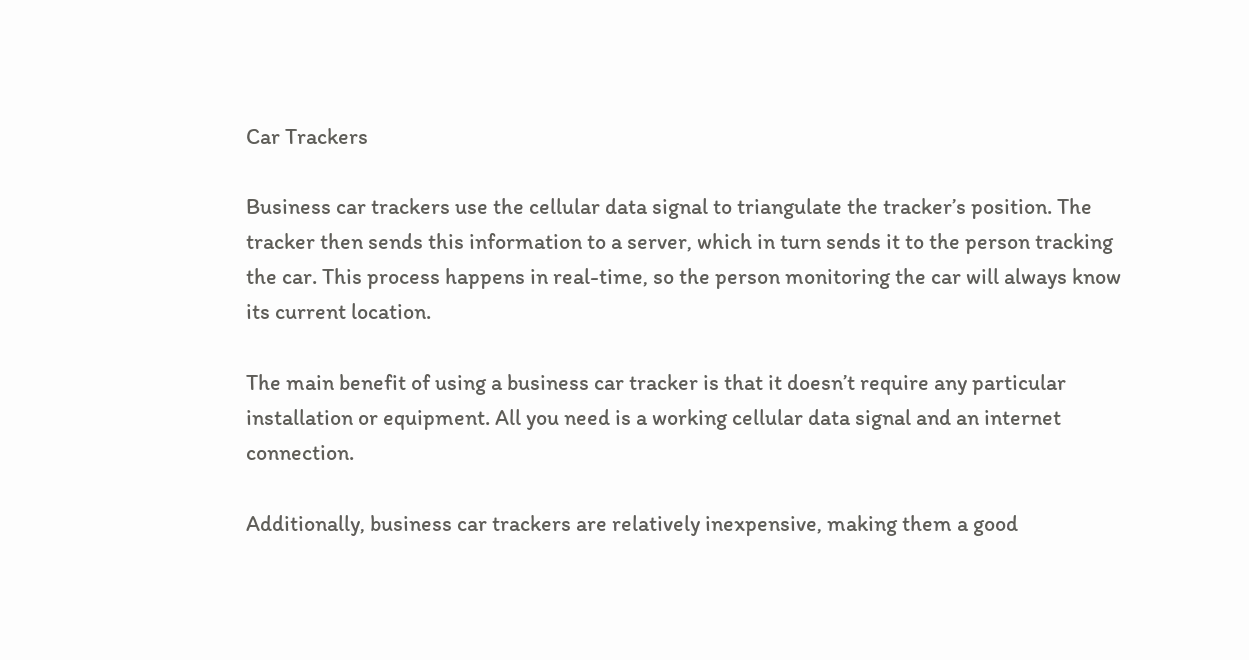Car Trackers

Business car trackers use the cellular data signal to triangulate the tracker’s position. The tracker then sends this information to a server, which in turn sends it to the person tracking the car. This process happens in real-time, so the person monitoring the car will always know its current location.

The main benefit of using a business car tracker is that it doesn’t require any particular installation or equipment. All you need is a working cellular data signal and an internet connection.

Additionally, business car trackers are relatively inexpensive, making them a good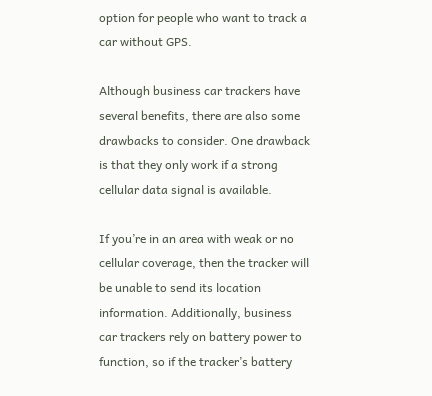option for people who want to track a car without GPS.

Although business car trackers have several benefits, there are also some drawbacks to consider. One drawback is that they only work if a strong cellular data signal is available.

If you’re in an area with weak or no cellular coverage, then the tracker will be unable to send its location information. Additionally, business car trackers rely on battery power to function, so if the tracker’s battery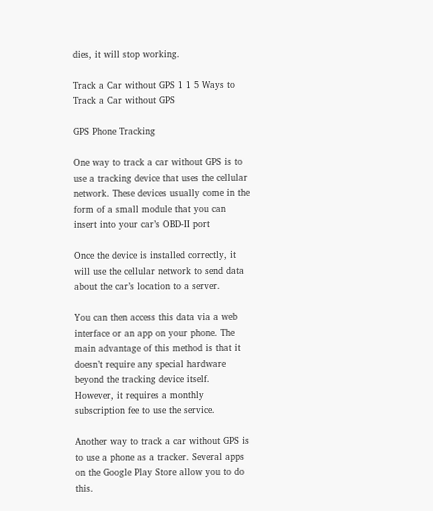dies, it will stop working.

Track a Car without GPS 1 1 5 Ways to Track a Car without GPS

GPS Phone Tracking

One way to track a car without GPS is to use a tracking device that uses the cellular network. These devices usually come in the form of a small module that you can insert into your car’s OBD-II port

Once the device is installed correctly, it will use the cellular network to send data about the car’s location to a server.

You can then access this data via a web interface or an app on your phone. The main advantage of this method is that it doesn’t require any special hardware beyond the tracking device itself. However, it requires a monthly subscription fee to use the service.

Another way to track a car without GPS is to use a phone as a tracker. Several apps on the Google Play Store allow you to do this.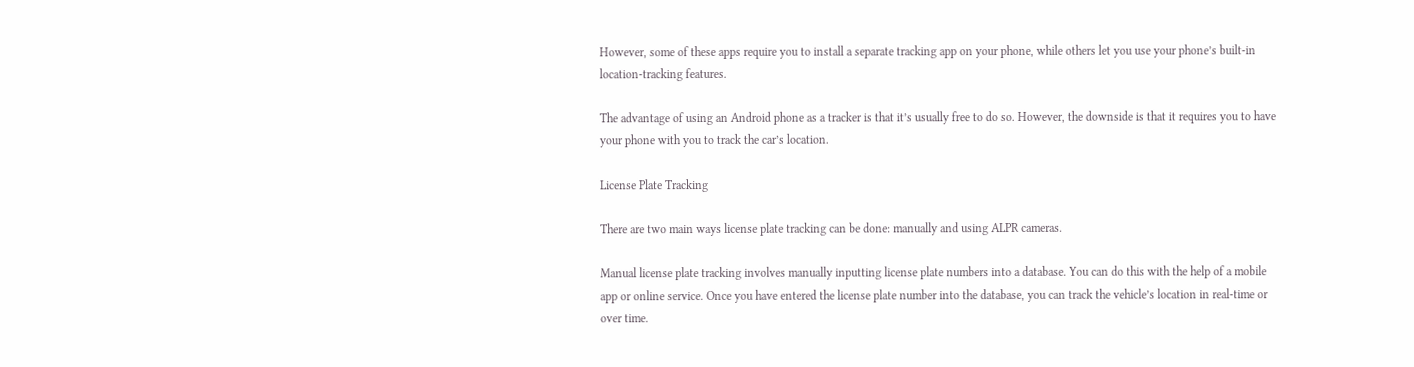However, some of these apps require you to install a separate tracking app on your phone, while others let you use your phone’s built-in location-tracking features.

The advantage of using an Android phone as a tracker is that it’s usually free to do so. However, the downside is that it requires you to have your phone with you to track the car’s location.

License Plate Tracking

There are two main ways license plate tracking can be done: manually and using ALPR cameras.

Manual license plate tracking involves manually inputting license plate numbers into a database. You can do this with the help of a mobile app or online service. Once you have entered the license plate number into the database, you can track the vehicle’s location in real-time or over time.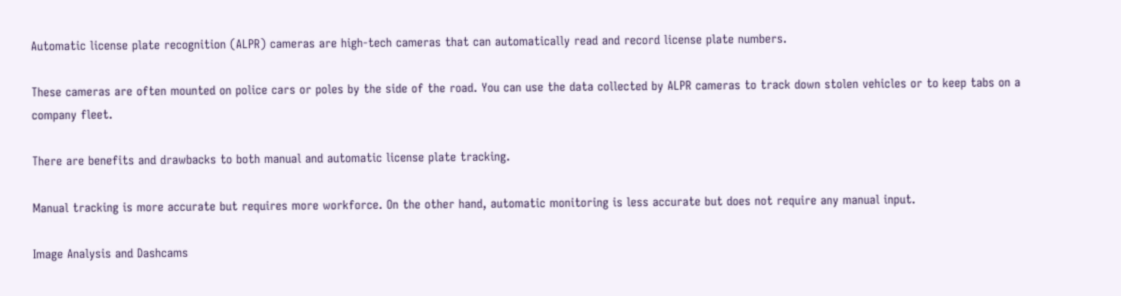Automatic license plate recognition (ALPR) cameras are high-tech cameras that can automatically read and record license plate numbers.

These cameras are often mounted on police cars or poles by the side of the road. You can use the data collected by ALPR cameras to track down stolen vehicles or to keep tabs on a company fleet.

There are benefits and drawbacks to both manual and automatic license plate tracking.

Manual tracking is more accurate but requires more workforce. On the other hand, automatic monitoring is less accurate but does not require any manual input.

Image Analysis and Dashcams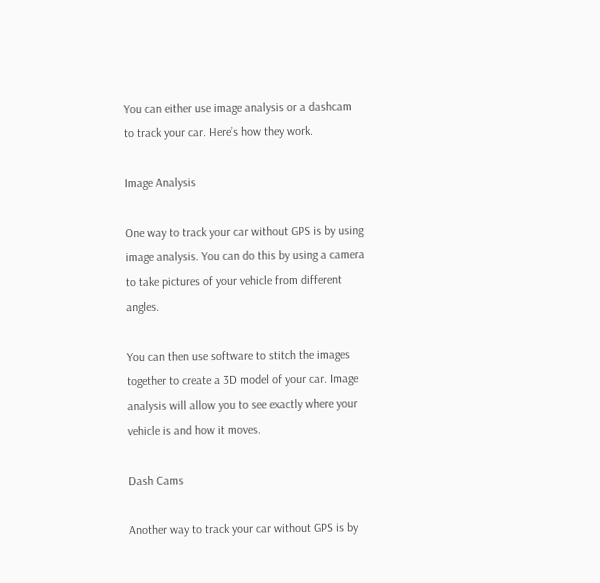You can either use image analysis or a dashcam to track your car. Here’s how they work.

Image Analysis

One way to track your car without GPS is by using image analysis. You can do this by using a camera to take pictures of your vehicle from different angles.

You can then use software to stitch the images together to create a 3D model of your car. Image analysis will allow you to see exactly where your vehicle is and how it moves.

Dash Cams

Another way to track your car without GPS is by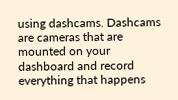using dashcams. Dashcams are cameras that are mounted on your dashboard and record everything that happens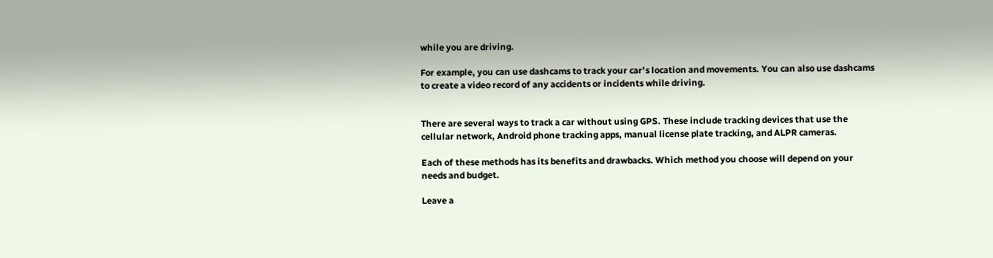while you are driving.

For example, you can use dashcams to track your car’s location and movements. You can also use dashcams to create a video record of any accidents or incidents while driving.


There are several ways to track a car without using GPS. These include tracking devices that use the cellular network, Android phone tracking apps, manual license plate tracking, and ALPR cameras.

Each of these methods has its benefits and drawbacks. Which method you choose will depend on your needs and budget.

Leave a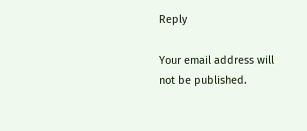Reply

Your email address will not be published.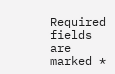Required fields are marked *